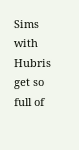Sims with Hubris get so full of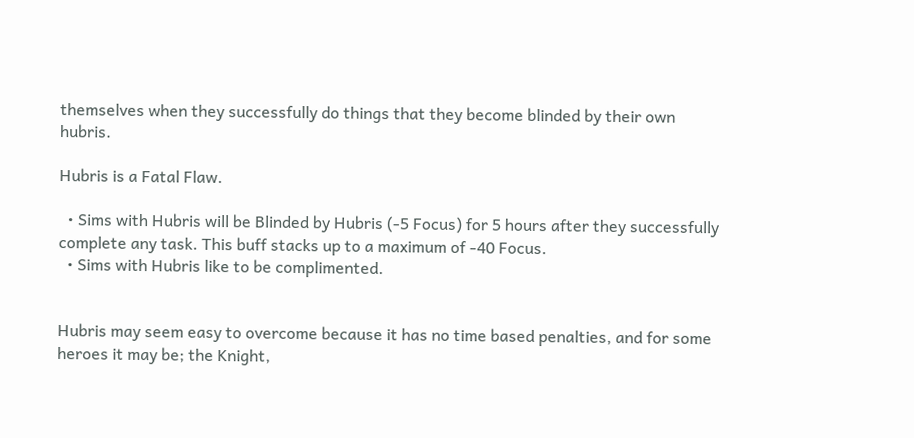themselves when they successfully do things that they become blinded by their own hubris.

Hubris is a Fatal Flaw.

  • Sims with Hubris will be Blinded by Hubris (-5 Focus) for 5 hours after they successfully complete any task. This buff stacks up to a maximum of -40 Focus.
  • Sims with Hubris like to be complimented.


Hubris may seem easy to overcome because it has no time based penalties, and for some heroes it may be; the Knight,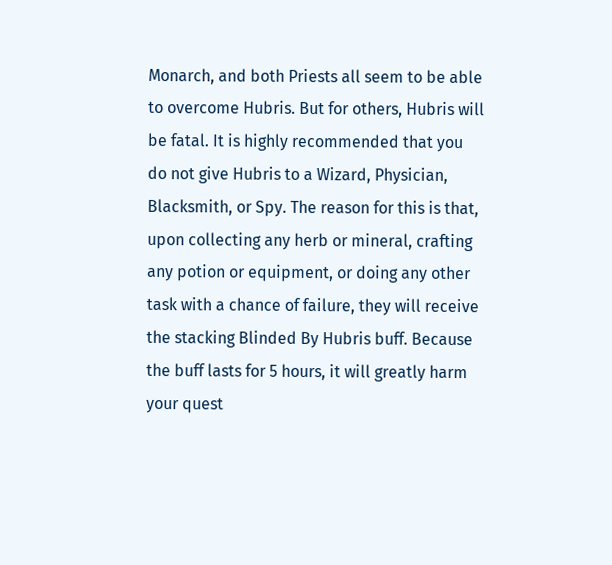Monarch, and both Priests all seem to be able to overcome Hubris. But for others, Hubris will be fatal. It is highly recommended that you do not give Hubris to a Wizard, Physician, Blacksmith, or Spy. The reason for this is that, upon collecting any herb or mineral, crafting any potion or equipment, or doing any other task with a chance of failure, they will receive the stacking Blinded By Hubris buff. Because the buff lasts for 5 hours, it will greatly harm your quest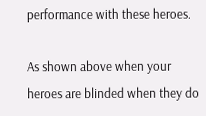performance with these heroes.

As shown above when your heroes are blinded when they do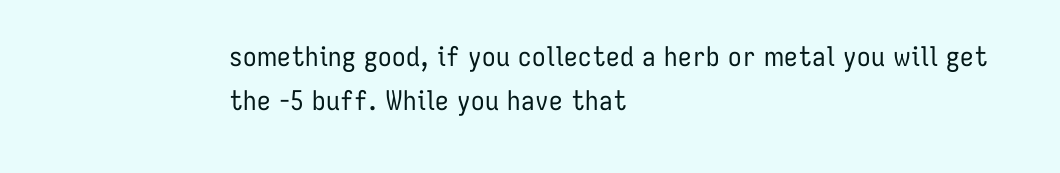something good, if you collected a herb or metal you will get the -5 buff. While you have that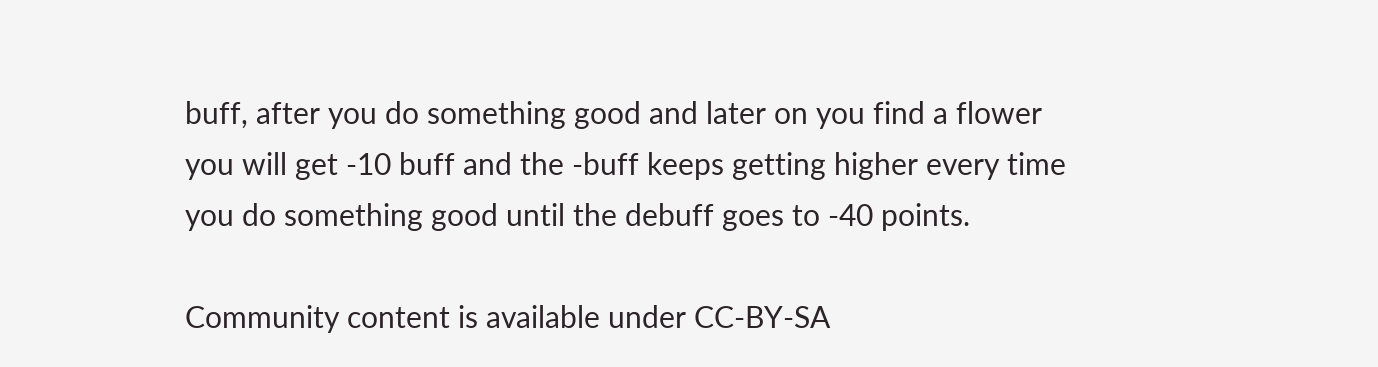buff, after you do something good and later on you find a flower you will get -10 buff and the -buff keeps getting higher every time you do something good until the debuff goes to -40 points.

Community content is available under CC-BY-SA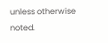unless otherwise noted.